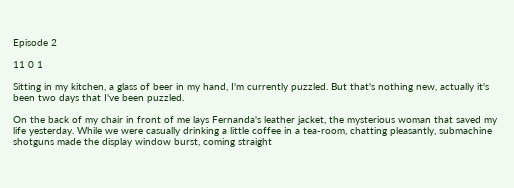Episode 2

11 0 1

Sitting in my kitchen, a glass of beer in my hand, I'm currently puzzled. But that's nothing new, actually it's been two days that I've been puzzled.

On the back of my chair in front of me lays Fernanda's leather jacket, the mysterious woman that saved my life yesterday. While we were casually drinking a little coffee in a tea-room, chatting pleasantly, submachine shotguns made the display window burst, coming straight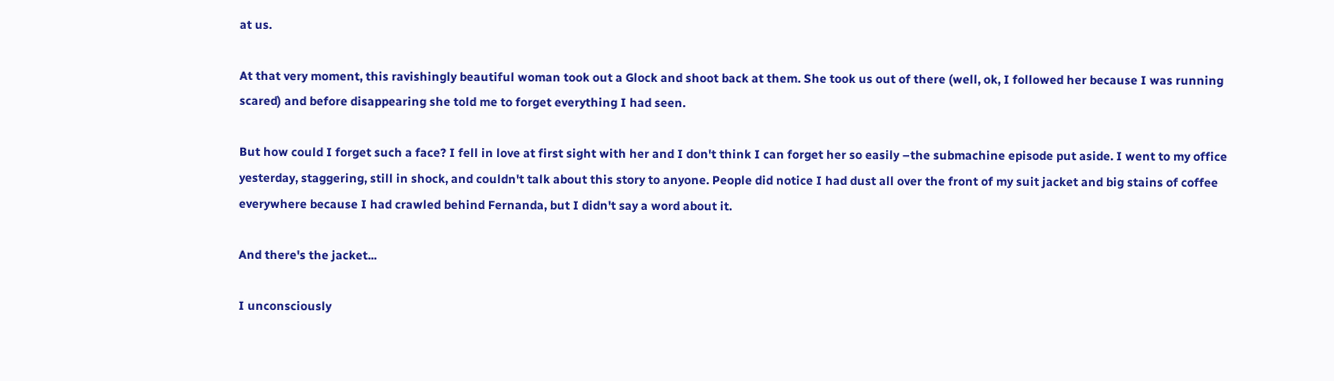at us.

At that very moment, this ravishingly beautiful woman took out a Glock and shoot back at them. She took us out of there (well, ok, I followed her because I was running scared) and before disappearing she told me to forget everything I had seen.

But how could I forget such a face? I fell in love at first sight with her and I don't think I can forget her so easily –the submachine episode put aside. I went to my office yesterday, staggering, still in shock, and couldn't talk about this story to anyone. People did notice I had dust all over the front of my suit jacket and big stains of coffee everywhere because I had crawled behind Fernanda, but I didn't say a word about it.

And there's the jacket...

I unconsciously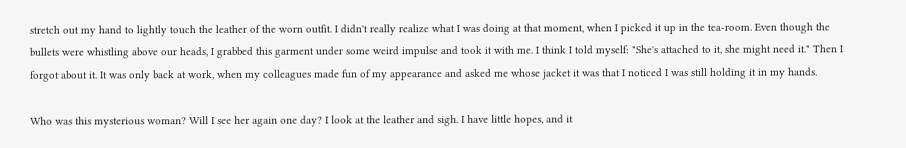stretch out my hand to lightly touch the leather of the worn outfit. I didn't really realize what I was doing at that moment, when I picked it up in the tea-room. Even though the bullets were whistling above our heads, I grabbed this garment under some weird impulse and took it with me. I think I told myself: "She's attached to it, she might need it." Then I forgot about it. It was only back at work, when my colleagues made fun of my appearance and asked me whose jacket it was that I noticed I was still holding it in my hands.

Who was this mysterious woman? Will I see her again one day? I look at the leather and sigh. I have little hopes, and it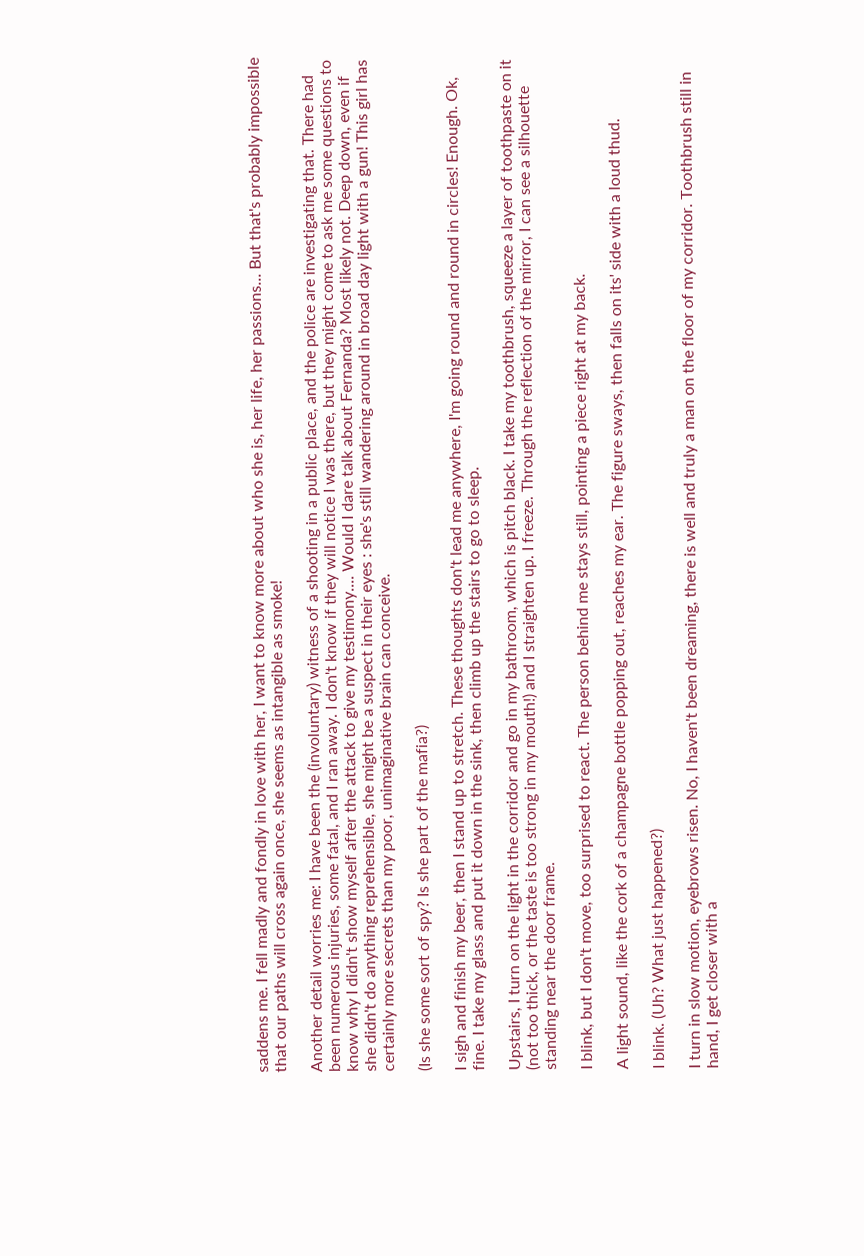saddens me. I fell madly and fondly in love with her, I want to know more about who she is, her life, her passions... But that's probably impossible that our paths will cross again once, she seems as intangible as smoke!

Another detail worries me: I have been the (involuntary) witness of a shooting in a public place, and the police are investigating that. There had been numerous injuries, some fatal, and I ran away. I don't know if they will notice I was there, but they might come to ask me some questions to know why I didn't show myself after the attack to give my testimony.... Would I dare talk about Fernanda? Most likely not. Deep down, even if she didn't do anything reprehensible, she might be a suspect in their eyes : she's still wandering around in broad day light with a gun! This girl has certainly more secrets than my poor, unimaginative brain can conceive.

(Is she some sort of spy? Is she part of the mafia?)

I sigh and finish my beer, then I stand up to stretch. These thoughts don't lead me anywhere, I'm going round and round in circles! Enough. Ok, fine. I take my glass and put it down in the sink, then climb up the stairs to go to sleep.

Upstairs, I turn on the light in the corridor and go in my bathroom, which is pitch black. I take my toothbrush, squeeze a layer of toothpaste on it (not too thick, or the taste is too strong in my mouth!) and I straighten up. I freeze. Through the reflection of the mirror, I can see a silhouette standing near the door frame.

I blink, but I don't move, too surprised to react. The person behind me stays still, pointing a piece right at my back.

A light sound, like the cork of a champagne bottle popping out, reaches my ear. The figure sways, then falls on its' side with a loud thud.

I blink. (Uh? What just happened?)

I turn in slow motion, eyebrows risen. No, I haven't been dreaming, there is well and truly a man on the floor of my corridor. Toothbrush still in hand, I get closer with a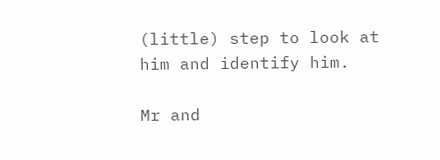(little) step to look at him and identify him.

Mr and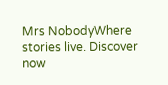Mrs NobodyWhere stories live. Discover now